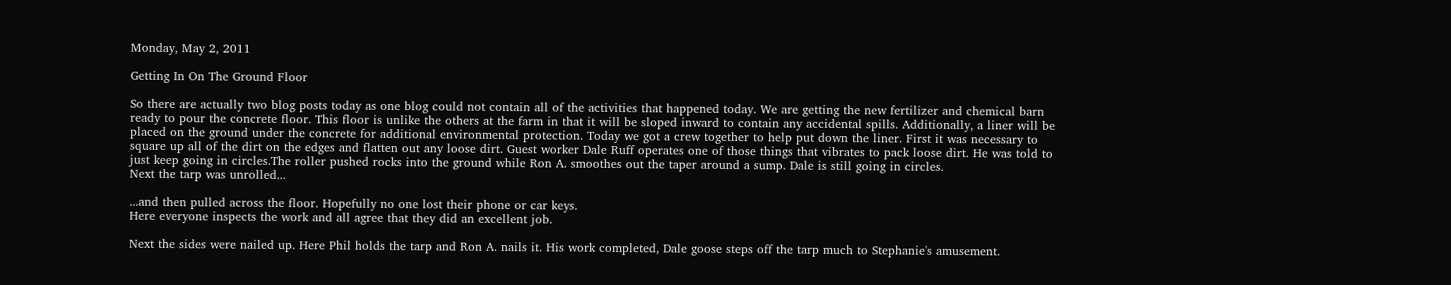Monday, May 2, 2011

Getting In On The Ground Floor

So there are actually two blog posts today as one blog could not contain all of the activities that happened today. We are getting the new fertilizer and chemical barn ready to pour the concrete floor. This floor is unlike the others at the farm in that it will be sloped inward to contain any accidental spills. Additionally, a liner will be placed on the ground under the concrete for additional environmental protection. Today we got a crew together to help put down the liner. First it was necessary to square up all of the dirt on the edges and flatten out any loose dirt. Guest worker Dale Ruff operates one of those things that vibrates to pack loose dirt. He was told to just keep going in circles.The roller pushed rocks into the ground while Ron A. smoothes out the taper around a sump. Dale is still going in circles.
Next the tarp was unrolled...

...and then pulled across the floor. Hopefully no one lost their phone or car keys.
Here everyone inspects the work and all agree that they did an excellent job.

Next the sides were nailed up. Here Phil holds the tarp and Ron A. nails it. His work completed, Dale goose steps off the tarp much to Stephanie's amusement.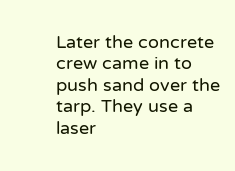Later the concrete crew came in to push sand over the tarp. They use a laser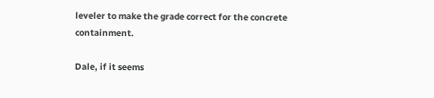leveler to make the grade correct for the concrete containment.

Dale, if it seems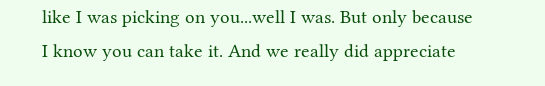like I was picking on you...well I was. But only because I know you can take it. And we really did appreciate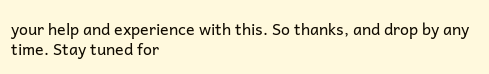your help and experience with this. So thanks, and drop by any time. Stay tuned for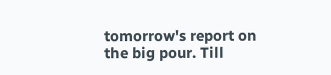tomorrow's report on the big pour. Till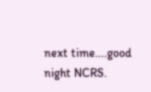next time....good night NCRS.